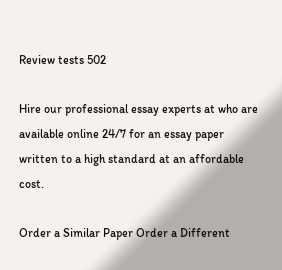Review tests 502

Hire our professional essay experts at who are available online 24/7 for an essay paper written to a high standard at an affordable cost.

Order a Similar Paper Order a Different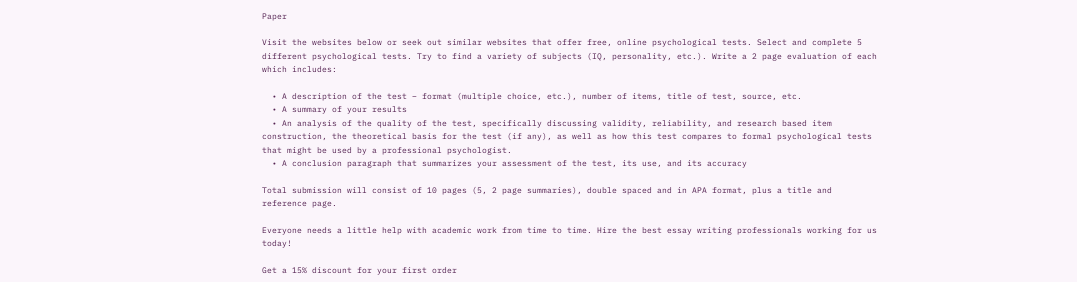Paper

Visit the websites below or seek out similar websites that offer free, online psychological tests. Select and complete 5 different psychological tests. Try to find a variety of subjects (IQ, personality, etc.). Write a 2 page evaluation of each which includes:

  • A description of the test – format (multiple choice, etc.), number of items, title of test, source, etc.
  • A summary of your results
  • An analysis of the quality of the test, specifically discussing validity, reliability, and research based item construction, the theoretical basis for the test (if any), as well as how this test compares to formal psychological tests that might be used by a professional psychologist.
  • A conclusion paragraph that summarizes your assessment of the test, its use, and its accuracy

Total submission will consist of 10 pages (5, 2 page summaries), double spaced and in APA format, plus a title and reference page.

Everyone needs a little help with academic work from time to time. Hire the best essay writing professionals working for us today!

Get a 15% discount for your first order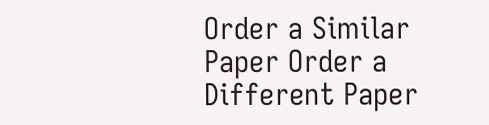Order a Similar Paper Order a Different Paper